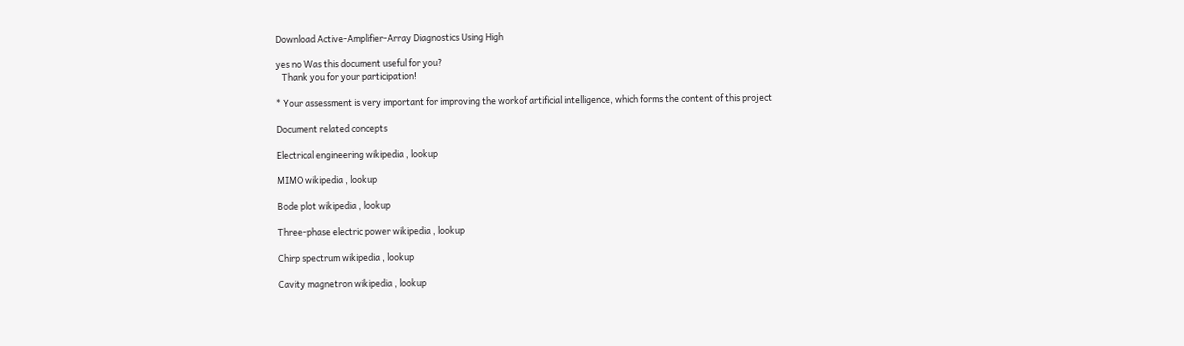Download Active-Amplifier-Array Diagnostics Using High

yes no Was this document useful for you?
   Thank you for your participation!

* Your assessment is very important for improving the workof artificial intelligence, which forms the content of this project

Document related concepts

Electrical engineering wikipedia , lookup

MIMO wikipedia , lookup

Bode plot wikipedia , lookup

Three-phase electric power wikipedia , lookup

Chirp spectrum wikipedia , lookup

Cavity magnetron wikipedia , lookup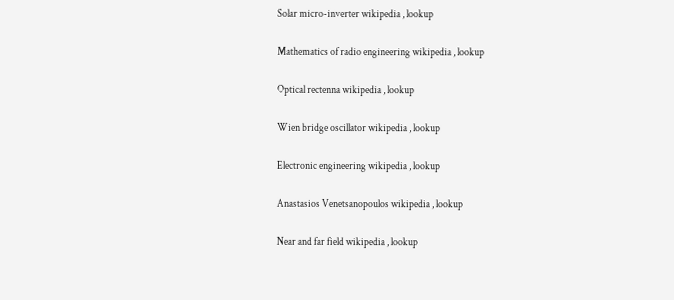Solar micro-inverter wikipedia , lookup

Mathematics of radio engineering wikipedia , lookup

Optical rectenna wikipedia , lookup

Wien bridge oscillator wikipedia , lookup

Electronic engineering wikipedia , lookup

Anastasios Venetsanopoulos wikipedia , lookup

Near and far field wikipedia , lookup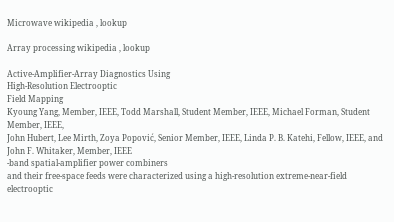Microwave wikipedia , lookup

Array processing wikipedia , lookup

Active-Amplifier-Array Diagnostics Using
High-Resolution Electrooptic
Field Mapping
Kyoung Yang, Member, IEEE, Todd Marshall, Student Member, IEEE, Michael Forman, Student Member, IEEE,
John Hubert, Lee Mirth, Zoya Popović, Senior Member, IEEE, Linda P. B. Katehi, Fellow, IEEE, and
John F. Whitaker, Member, IEEE
-band spatial-amplifier power combiners
and their free-space feeds were characterized using a high-resolution extreme-near-field electrooptic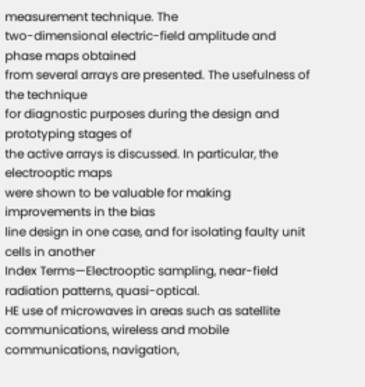measurement technique. The
two-dimensional electric-field amplitude and phase maps obtained
from several arrays are presented. The usefulness of the technique
for diagnostic purposes during the design and prototyping stages of
the active arrays is discussed. In particular, the electrooptic maps
were shown to be valuable for making improvements in the bias
line design in one case, and for isolating faulty unit cells in another
Index Terms—Electrooptic sampling, near-field radiation patterns, quasi-optical.
HE use of microwaves in areas such as satellite communications, wireless and mobile communications, navigation,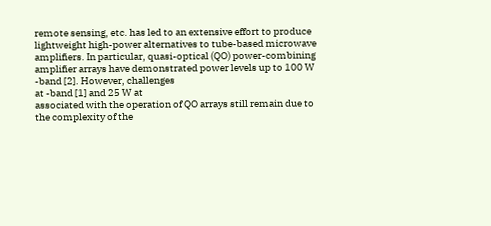remote sensing, etc. has led to an extensive effort to produce
lightweight high-power alternatives to tube-based microwave
amplifiers. In particular, quasi-optical (QO) power-combining
amplifier arrays have demonstrated power levels up to 100 W
-band [2]. However, challenges
at -band [1] and 25 W at
associated with the operation of QO arrays still remain due to
the complexity of the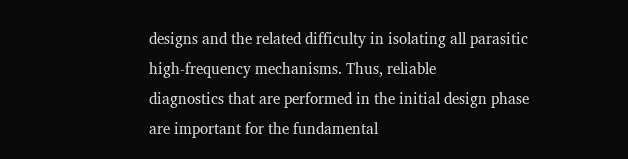designs and the related difficulty in isolating all parasitic high-frequency mechanisms. Thus, reliable
diagnostics that are performed in the initial design phase are important for the fundamental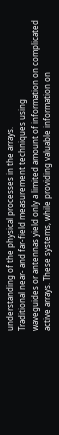understanding of the physical processes in the arrays.
Traditional near- and far-field measurement techniques using
waveguides or antennas yield only a limited amount of information on complicated active arrays. These systems, while providing valuable information on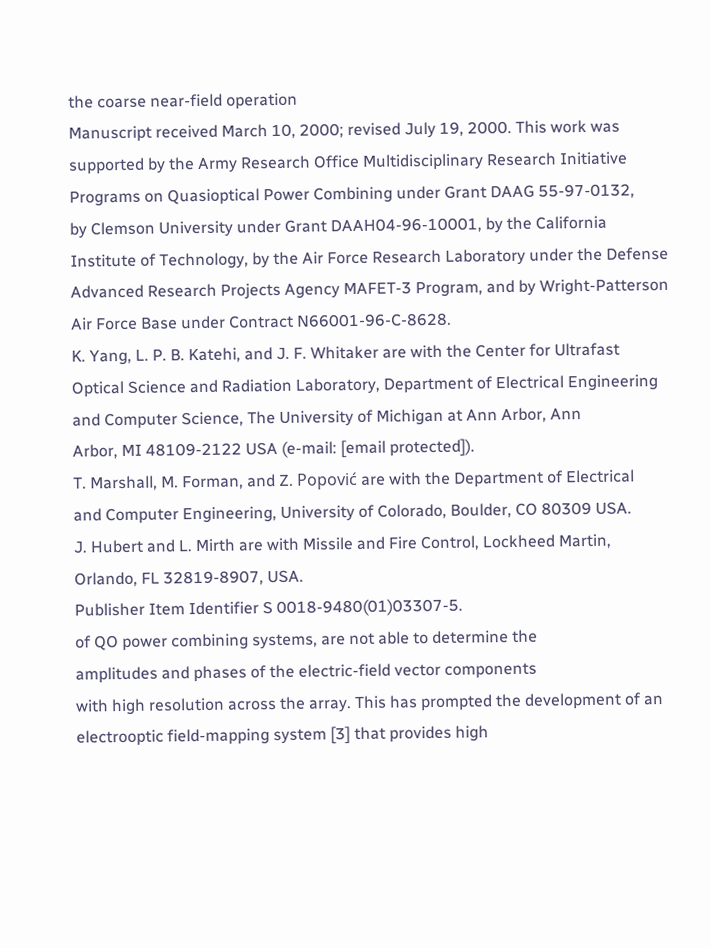the coarse near-field operation
Manuscript received March 10, 2000; revised July 19, 2000. This work was
supported by the Army Research Office Multidisciplinary Research Initiative
Programs on Quasioptical Power Combining under Grant DAAG 55-97-0132,
by Clemson University under Grant DAAH04-96-10001, by the California Institute of Technology, by the Air Force Research Laboratory under the Defense
Advanced Research Projects Agency MAFET-3 Program, and by Wright-Patterson Air Force Base under Contract N66001-96-C-8628.
K. Yang, L. P. B. Katehi, and J. F. Whitaker are with the Center for Ultrafast Optical Science and Radiation Laboratory, Department of Electrical Engineering and Computer Science, The University of Michigan at Ann Arbor, Ann
Arbor, MI 48109-2122 USA (e-mail: [email protected]).
T. Marshall, M. Forman, and Z. Popović are with the Department of Electrical
and Computer Engineering, University of Colorado, Boulder, CO 80309 USA.
J. Hubert and L. Mirth are with Missile and Fire Control, Lockheed Martin,
Orlando, FL 32819-8907, USA.
Publisher Item Identifier S 0018-9480(01)03307-5.
of QO power combining systems, are not able to determine the
amplitudes and phases of the electric-field vector components
with high resolution across the array. This has prompted the development of an electrooptic field-mapping system [3] that provides high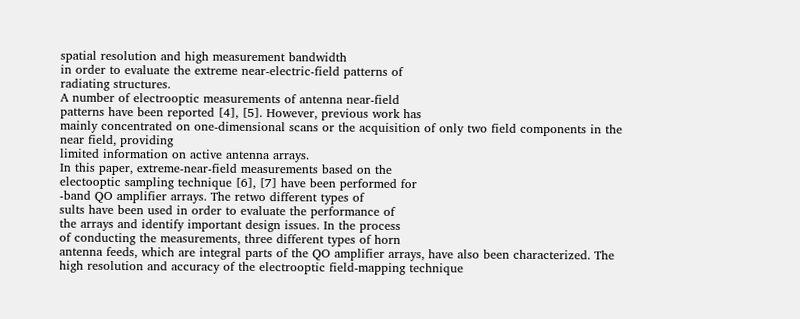spatial resolution and high measurement bandwidth
in order to evaluate the extreme near-electric-field patterns of
radiating structures.
A number of electrooptic measurements of antenna near-field
patterns have been reported [4], [5]. However, previous work has
mainly concentrated on one-dimensional scans or the acquisition of only two field components in the near field, providing
limited information on active antenna arrays.
In this paper, extreme-near-field measurements based on the
electooptic sampling technique [6], [7] have been performed for
-band QO amplifier arrays. The retwo different types of
sults have been used in order to evaluate the performance of
the arrays and identify important design issues. In the process
of conducting the measurements, three different types of horn
antenna feeds, which are integral parts of the QO amplifier arrays, have also been characterized. The high resolution and accuracy of the electrooptic field-mapping technique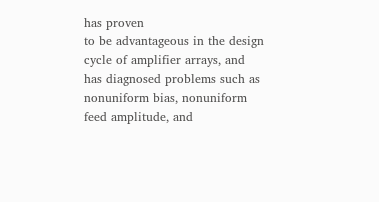has proven
to be advantageous in the design cycle of amplifier arrays, and
has diagnosed problems such as nonuniform bias, nonuniform
feed amplitude, and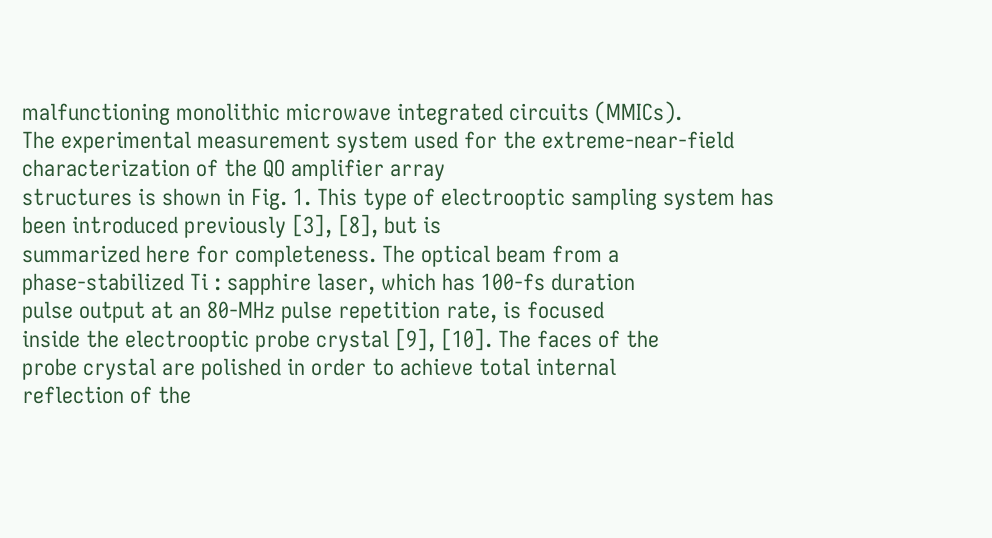malfunctioning monolithic microwave integrated circuits (MMICs).
The experimental measurement system used for the extreme-near-field characterization of the QO amplifier array
structures is shown in Fig. 1. This type of electrooptic sampling system has been introduced previously [3], [8], but is
summarized here for completeness. The optical beam from a
phase-stabilized Ti : sapphire laser, which has 100-fs duration
pulse output at an 80-MHz pulse repetition rate, is focused
inside the electrooptic probe crystal [9], [10]. The faces of the
probe crystal are polished in order to achieve total internal
reflection of the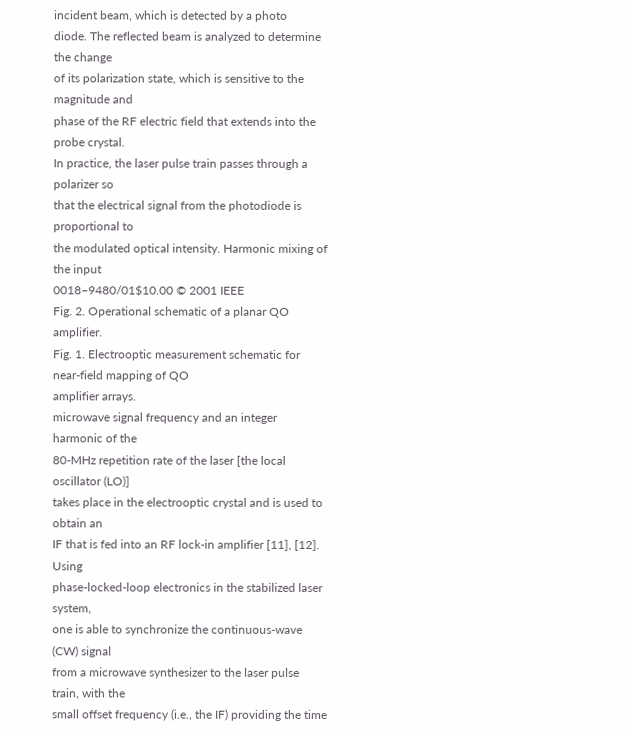incident beam, which is detected by a photo
diode. The reflected beam is analyzed to determine the change
of its polarization state, which is sensitive to the magnitude and
phase of the RF electric field that extends into the probe crystal.
In practice, the laser pulse train passes through a polarizer so
that the electrical signal from the photodiode is proportional to
the modulated optical intensity. Harmonic mixing of the input
0018–9480/01$10.00 © 2001 IEEE
Fig. 2. Operational schematic of a planar QO amplifier.
Fig. 1. Electrooptic measurement schematic for near-field mapping of QO
amplifier arrays.
microwave signal frequency and an integer harmonic of the
80-MHz repetition rate of the laser [the local oscillator (LO)]
takes place in the electrooptic crystal and is used to obtain an
IF that is fed into an RF lock-in amplifier [11], [12]. Using
phase-locked-loop electronics in the stabilized laser system,
one is able to synchronize the continuous-wave (CW) signal
from a microwave synthesizer to the laser pulse train, with the
small offset frequency (i.e., the IF) providing the time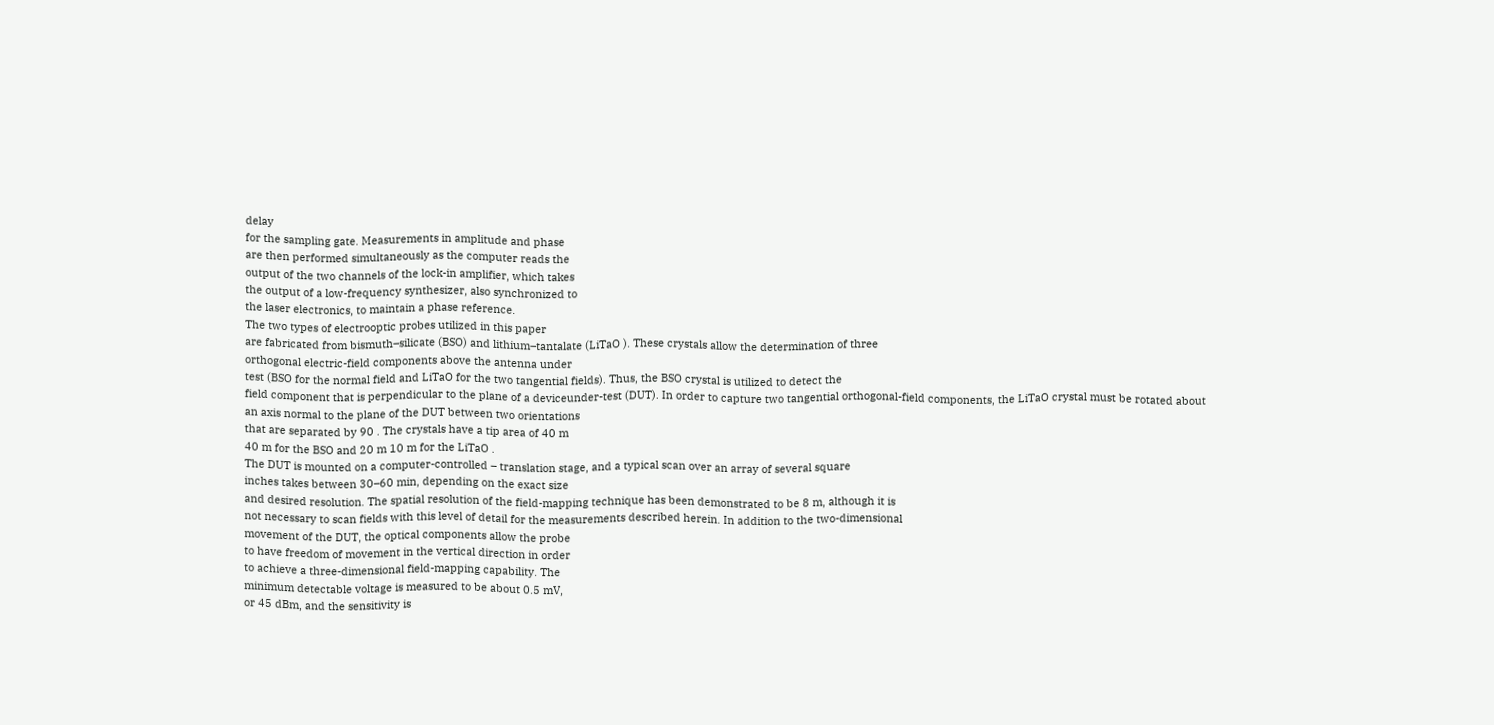delay
for the sampling gate. Measurements in amplitude and phase
are then performed simultaneously as the computer reads the
output of the two channels of the lock-in amplifier, which takes
the output of a low-frequency synthesizer, also synchronized to
the laser electronics, to maintain a phase reference.
The two types of electrooptic probes utilized in this paper
are fabricated from bismuth–silicate (BSO) and lithium–tantalate (LiTaO ). These crystals allow the determination of three
orthogonal electric-field components above the antenna under
test (BSO for the normal field and LiTaO for the two tangential fields). Thus, the BSO crystal is utilized to detect the
field component that is perpendicular to the plane of a deviceunder-test (DUT). In order to capture two tangential orthogonal-field components, the LiTaO crystal must be rotated about
an axis normal to the plane of the DUT between two orientations
that are separated by 90 . The crystals have a tip area of 40 m
40 m for the BSO and 20 m 10 m for the LiTaO .
The DUT is mounted on a computer-controlled – translation stage, and a typical scan over an array of several square
inches takes between 30–60 min, depending on the exact size
and desired resolution. The spatial resolution of the field-mapping technique has been demonstrated to be 8 m, although it is
not necessary to scan fields with this level of detail for the measurements described herein. In addition to the two-dimensional
movement of the DUT, the optical components allow the probe
to have freedom of movement in the vertical direction in order
to achieve a three-dimensional field-mapping capability. The
minimum detectable voltage is measured to be about 0.5 mV,
or 45 dBm, and the sensitivity is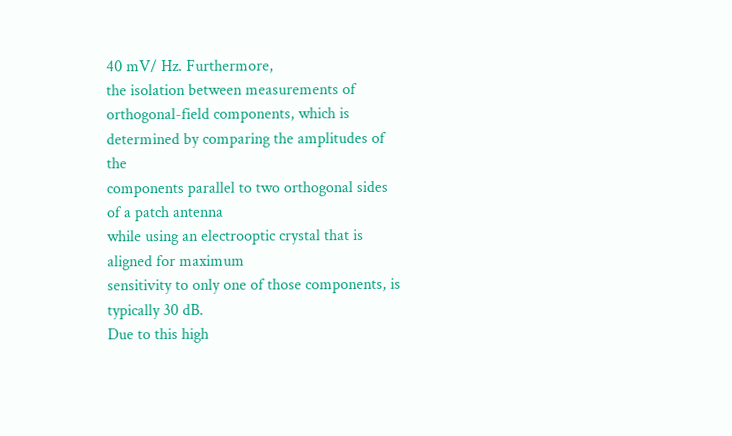40 mV/ Hz. Furthermore,
the isolation between measurements of orthogonal-field components, which is determined by comparing the amplitudes of the
components parallel to two orthogonal sides of a patch antenna
while using an electrooptic crystal that is aligned for maximum
sensitivity to only one of those components, is typically 30 dB.
Due to this high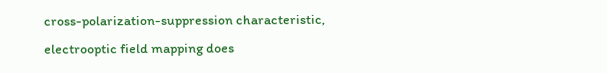cross-polarization-suppression characteristic,
electrooptic field mapping does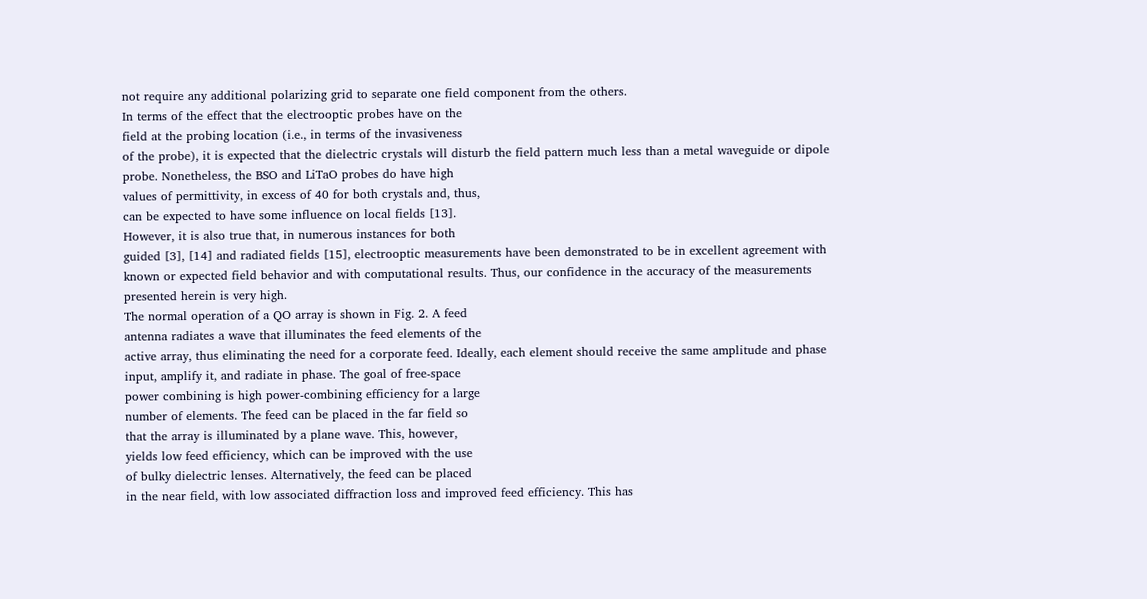not require any additional polarizing grid to separate one field component from the others.
In terms of the effect that the electrooptic probes have on the
field at the probing location (i.e., in terms of the invasiveness
of the probe), it is expected that the dielectric crystals will disturb the field pattern much less than a metal waveguide or dipole
probe. Nonetheless, the BSO and LiTaO probes do have high
values of permittivity, in excess of 40 for both crystals and, thus,
can be expected to have some influence on local fields [13].
However, it is also true that, in numerous instances for both
guided [3], [14] and radiated fields [15], electrooptic measurements have been demonstrated to be in excellent agreement with
known or expected field behavior and with computational results. Thus, our confidence in the accuracy of the measurements
presented herein is very high.
The normal operation of a QO array is shown in Fig. 2. A feed
antenna radiates a wave that illuminates the feed elements of the
active array, thus eliminating the need for a corporate feed. Ideally, each element should receive the same amplitude and phase
input, amplify it, and radiate in phase. The goal of free-space
power combining is high power-combining efficiency for a large
number of elements. The feed can be placed in the far field so
that the array is illuminated by a plane wave. This, however,
yields low feed efficiency, which can be improved with the use
of bulky dielectric lenses. Alternatively, the feed can be placed
in the near field, with low associated diffraction loss and improved feed efficiency. This has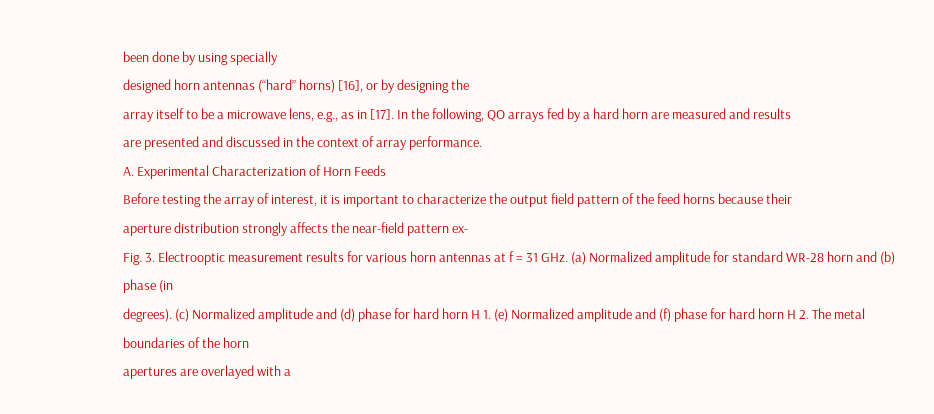been done by using specially
designed horn antennas (“hard” horns) [16], or by designing the
array itself to be a microwave lens, e.g., as in [17]. In the following, QO arrays fed by a hard horn are measured and results
are presented and discussed in the context of array performance.
A. Experimental Characterization of Horn Feeds
Before testing the array of interest, it is important to characterize the output field pattern of the feed horns because their
aperture distribution strongly affects the near-field pattern ex-
Fig. 3. Electrooptic measurement results for various horn antennas at f = 31 GHz. (a) Normalized amplitude for standard WR-28 horn and (b) phase (in
degrees). (c) Normalized amplitude and (d) phase for hard horn H 1. (e) Normalized amplitude and (f) phase for hard horn H 2. The metal boundaries of the horn
apertures are overlayed with a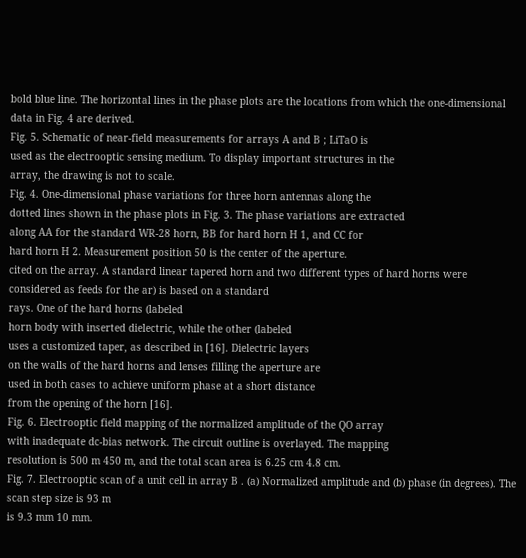bold blue line. The horizontal lines in the phase plots are the locations from which the one-dimensional data in Fig. 4 are derived.
Fig. 5. Schematic of near-field measurements for arrays A and B ; LiTaO is
used as the electrooptic sensing medium. To display important structures in the
array, the drawing is not to scale.
Fig. 4. One-dimensional phase variations for three horn antennas along the
dotted lines shown in the phase plots in Fig. 3. The phase variations are extracted
along AA for the standard WR-28 horn, BB for hard horn H 1, and CC for
hard horn H 2. Measurement position 50 is the center of the aperture.
cited on the array. A standard linear tapered horn and two different types of hard horns were considered as feeds for the ar) is based on a standard
rays. One of the hard horns (labeled
horn body with inserted dielectric, while the other (labeled
uses a customized taper, as described in [16]. Dielectric layers
on the walls of the hard horns and lenses filling the aperture are
used in both cases to achieve uniform phase at a short distance
from the opening of the horn [16].
Fig. 6. Electrooptic field mapping of the normalized amplitude of the QO array
with inadequate dc-bias network. The circuit outline is overlayed. The mapping
resolution is 500 m 450 m, and the total scan area is 6.25 cm 4.8 cm.
Fig. 7. Electrooptic scan of a unit cell in array B . (a) Normalized amplitude and (b) phase (in degrees). The scan step size is 93 m
is 9.3 mm 10 mm.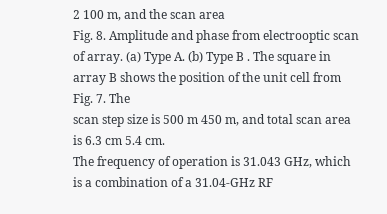2 100 m, and the scan area
Fig. 8. Amplitude and phase from electrooptic scan of array. (a) Type A. (b) Type B . The square in array B shows the position of the unit cell from Fig. 7. The
scan step size is 500 m 450 m, and total scan area is 6.3 cm 5.4 cm.
The frequency of operation is 31.043 GHz, which is a combination of a 31.04-GHz RF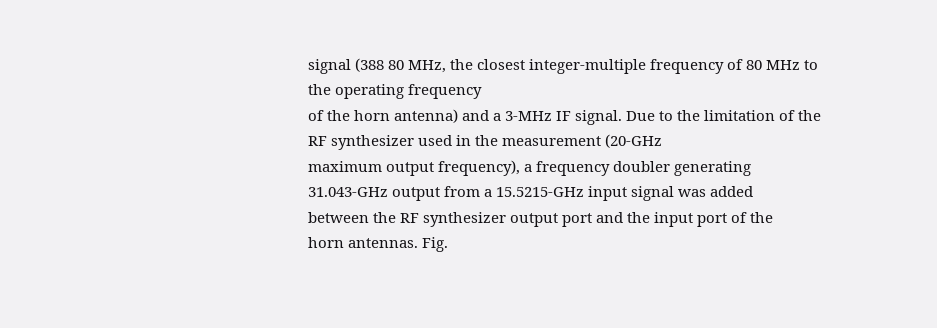signal (388 80 MHz, the closest integer-multiple frequency of 80 MHz to the operating frequency
of the horn antenna) and a 3-MHz IF signal. Due to the limitation of the RF synthesizer used in the measurement (20-GHz
maximum output frequency), a frequency doubler generating
31.043-GHz output from a 15.5215-GHz input signal was added
between the RF synthesizer output port and the input port of the
horn antennas. Fig.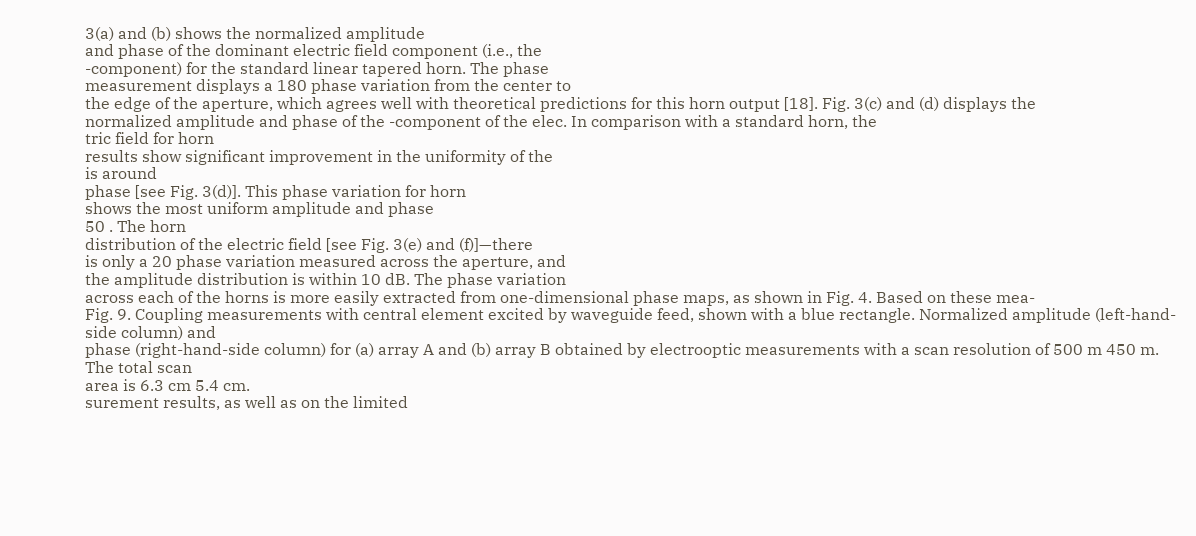3(a) and (b) shows the normalized amplitude
and phase of the dominant electric field component (i.e., the
-component) for the standard linear tapered horn. The phase
measurement displays a 180 phase variation from the center to
the edge of the aperture, which agrees well with theoretical predictions for this horn output [18]. Fig. 3(c) and (d) displays the
normalized amplitude and phase of the -component of the elec. In comparison with a standard horn, the
tric field for horn
results show significant improvement in the uniformity of the
is around
phase [see Fig. 3(d)]. This phase variation for horn
shows the most uniform amplitude and phase
50 . The horn
distribution of the electric field [see Fig. 3(e) and (f)]—there
is only a 20 phase variation measured across the aperture, and
the amplitude distribution is within 10 dB. The phase variation
across each of the horns is more easily extracted from one-dimensional phase maps, as shown in Fig. 4. Based on these mea-
Fig. 9. Coupling measurements with central element excited by waveguide feed, shown with a blue rectangle. Normalized amplitude (left-hand-side column) and
phase (right-hand-side column) for (a) array A and (b) array B obtained by electrooptic measurements with a scan resolution of 500 m 450 m. The total scan
area is 6.3 cm 5.4 cm.
surement results, as well as on the limited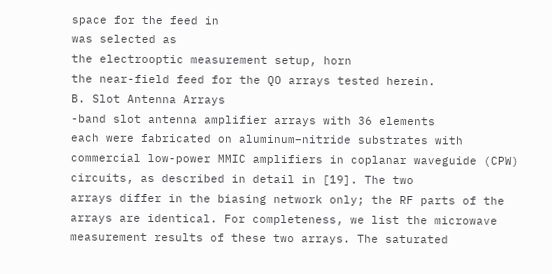space for the feed in
was selected as
the electrooptic measurement setup, horn
the near-field feed for the QO arrays tested herein.
B. Slot Antenna Arrays
-band slot antenna amplifier arrays with 36 elements
each were fabricated on aluminum–nitride substrates with
commercial low-power MMIC amplifiers in coplanar waveguide (CPW) circuits, as described in detail in [19]. The two
arrays differ in the biasing network only; the RF parts of the
arrays are identical. For completeness, we list the microwave
measurement results of these two arrays. The saturated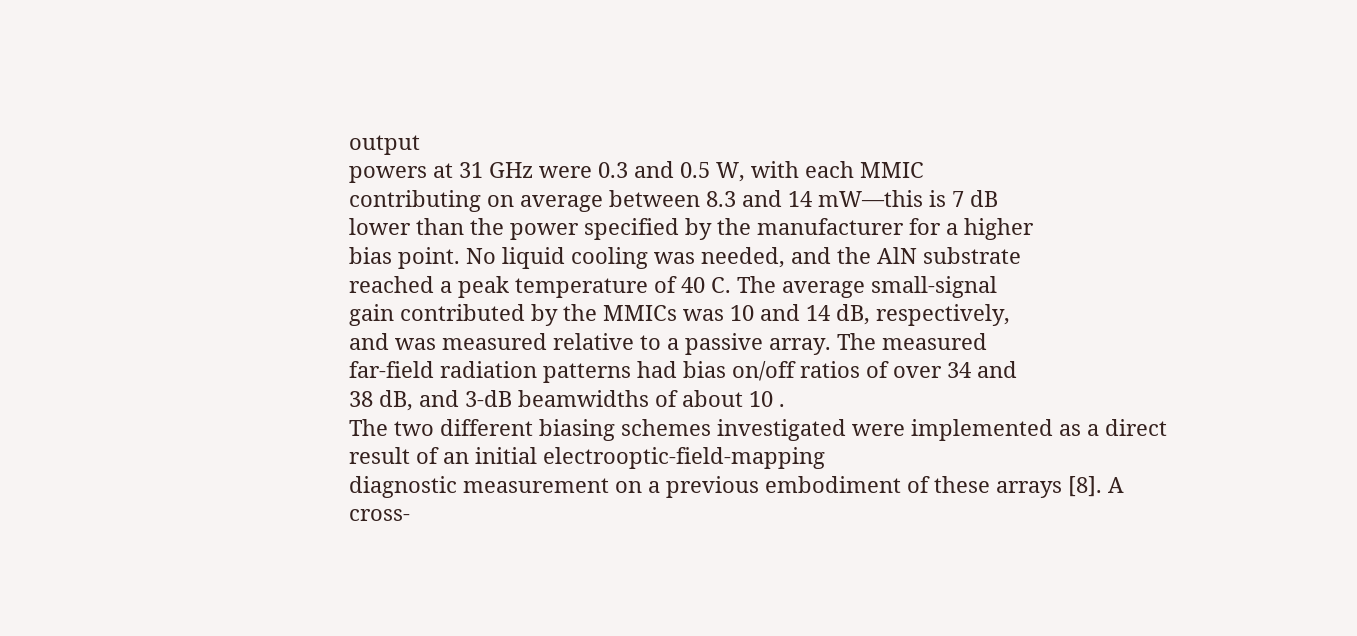output
powers at 31 GHz were 0.3 and 0.5 W, with each MMIC
contributing on average between 8.3 and 14 mW—this is 7 dB
lower than the power specified by the manufacturer for a higher
bias point. No liquid cooling was needed, and the AlN substrate
reached a peak temperature of 40 C. The average small-signal
gain contributed by the MMICs was 10 and 14 dB, respectively,
and was measured relative to a passive array. The measured
far-field radiation patterns had bias on/off ratios of over 34 and
38 dB, and 3-dB beamwidths of about 10 .
The two different biasing schemes investigated were implemented as a direct result of an initial electrooptic-field-mapping
diagnostic measurement on a previous embodiment of these arrays [8]. A cross-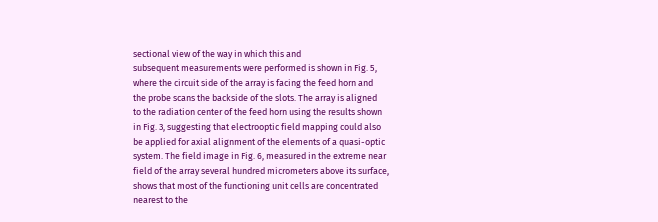sectional view of the way in which this and
subsequent measurements were performed is shown in Fig. 5,
where the circuit side of the array is facing the feed horn and
the probe scans the backside of the slots. The array is aligned
to the radiation center of the feed horn using the results shown
in Fig. 3, suggesting that electrooptic field mapping could also
be applied for axial alignment of the elements of a quasi-optic
system. The field image in Fig. 6, measured in the extreme near
field of the array several hundred micrometers above its surface,
shows that most of the functioning unit cells are concentrated
nearest to the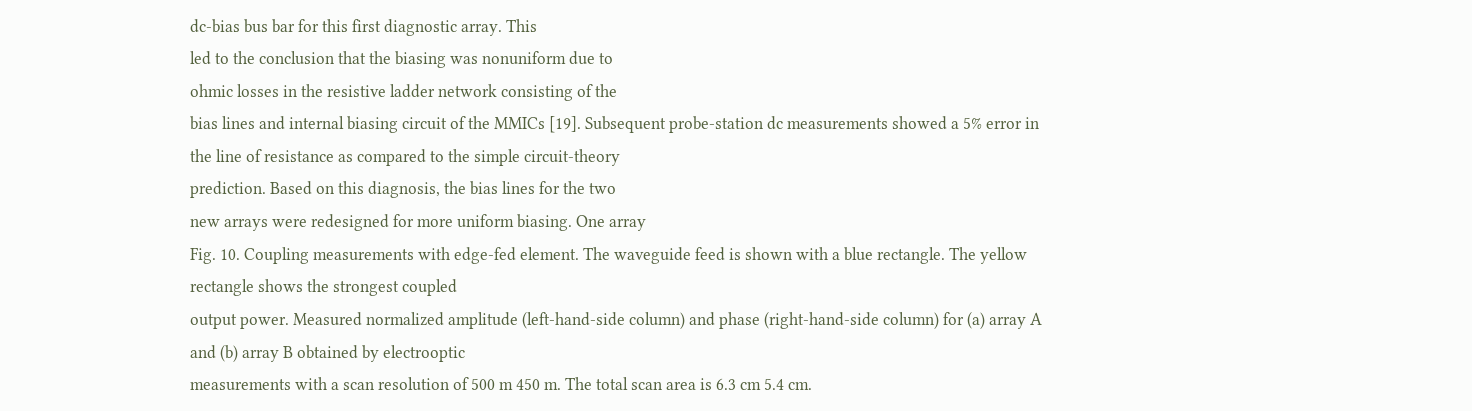dc-bias bus bar for this first diagnostic array. This
led to the conclusion that the biasing was nonuniform due to
ohmic losses in the resistive ladder network consisting of the
bias lines and internal biasing circuit of the MMICs [19]. Subsequent probe-station dc measurements showed a 5% error in
the line of resistance as compared to the simple circuit-theory
prediction. Based on this diagnosis, the bias lines for the two
new arrays were redesigned for more uniform biasing. One array
Fig. 10. Coupling measurements with edge-fed element. The waveguide feed is shown with a blue rectangle. The yellow rectangle shows the strongest coupled
output power. Measured normalized amplitude (left-hand-side column) and phase (right-hand-side column) for (a) array A and (b) array B obtained by electrooptic
measurements with a scan resolution of 500 m 450 m. The total scan area is 6.3 cm 5.4 cm.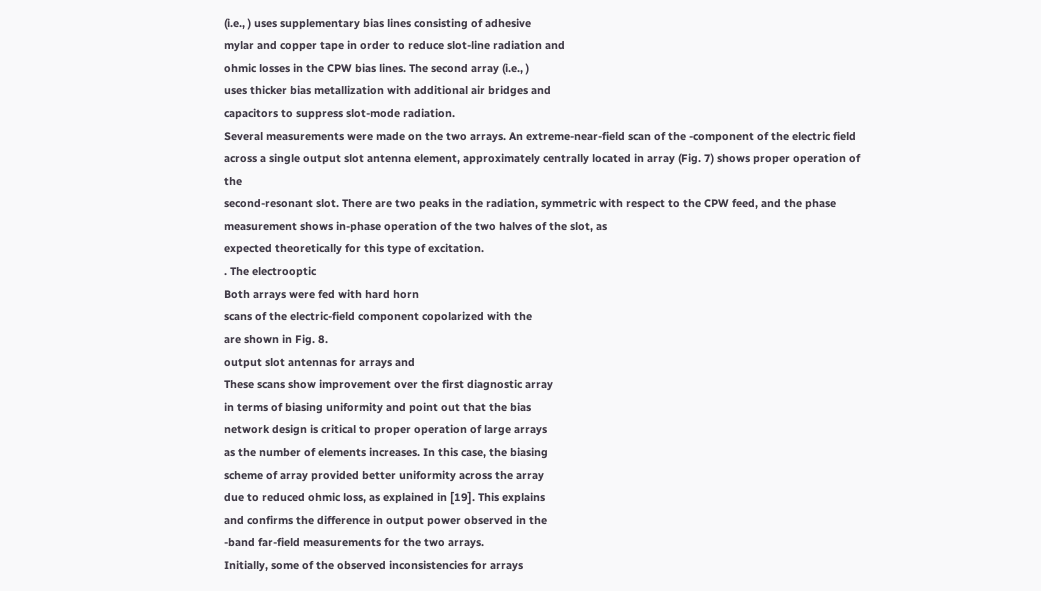(i.e., ) uses supplementary bias lines consisting of adhesive
mylar and copper tape in order to reduce slot-line radiation and
ohmic losses in the CPW bias lines. The second array (i.e., )
uses thicker bias metallization with additional air bridges and
capacitors to suppress slot-mode radiation.
Several measurements were made on the two arrays. An extreme-near-field scan of the -component of the electric field
across a single output slot antenna element, approximately centrally located in array (Fig. 7) shows proper operation of the
second-resonant slot. There are two peaks in the radiation, symmetric with respect to the CPW feed, and the phase measurement shows in-phase operation of the two halves of the slot, as
expected theoretically for this type of excitation.
. The electrooptic
Both arrays were fed with hard horn
scans of the electric-field component copolarized with the
are shown in Fig. 8.
output slot antennas for arrays and
These scans show improvement over the first diagnostic array
in terms of biasing uniformity and point out that the bias
network design is critical to proper operation of large arrays
as the number of elements increases. In this case, the biasing
scheme of array provided better uniformity across the array
due to reduced ohmic loss, as explained in [19]. This explains
and confirms the difference in output power observed in the
-band far-field measurements for the two arrays.
Initially, some of the observed inconsistencies for arrays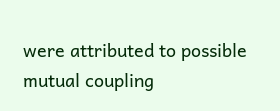were attributed to possible mutual coupling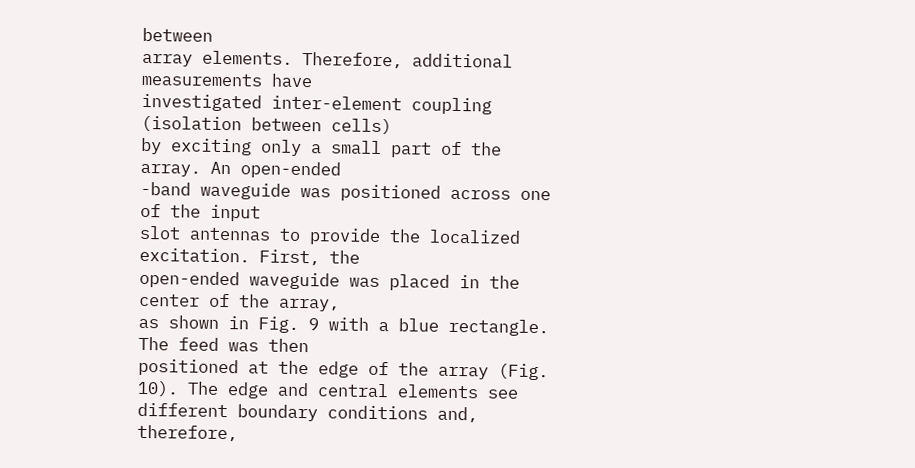between
array elements. Therefore, additional measurements have
investigated inter-element coupling (isolation between cells)
by exciting only a small part of the array. An open-ended
-band waveguide was positioned across one of the input
slot antennas to provide the localized excitation. First, the
open-ended waveguide was placed in the center of the array,
as shown in Fig. 9 with a blue rectangle. The feed was then
positioned at the edge of the array (Fig. 10). The edge and central elements see different boundary conditions and, therefore,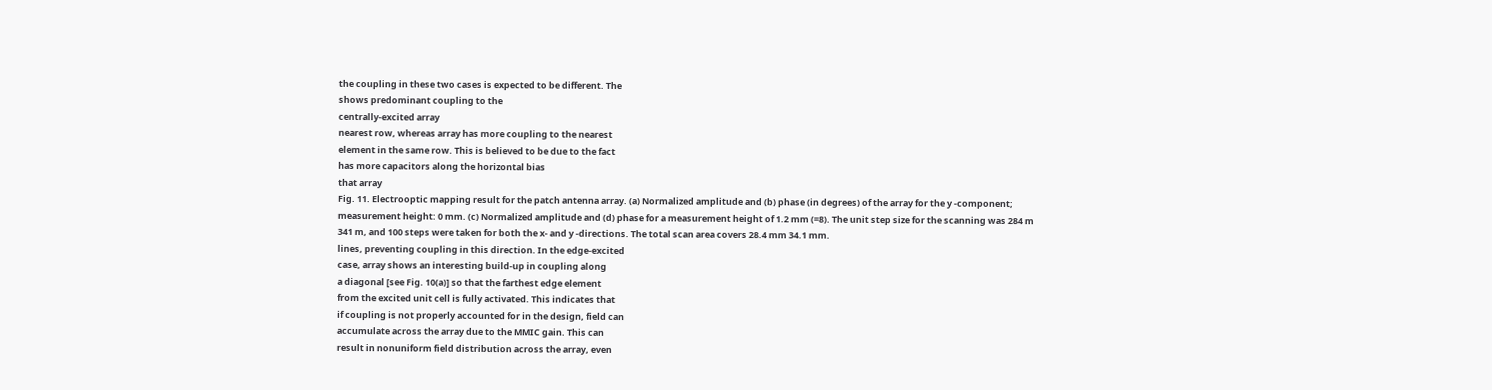the coupling in these two cases is expected to be different. The
shows predominant coupling to the
centrally-excited array
nearest row, whereas array has more coupling to the nearest
element in the same row. This is believed to be due to the fact
has more capacitors along the horizontal bias
that array
Fig. 11. Electrooptic mapping result for the patch antenna array. (a) Normalized amplitude and (b) phase (in degrees) of the array for the y -component;
measurement height: 0 mm. (c) Normalized amplitude and (d) phase for a measurement height of 1.2 mm (=8). The unit step size for the scanning was 284 m
341 m, and 100 steps were taken for both the x- and y -directions. The total scan area covers 28.4 mm 34.1 mm.
lines, preventing coupling in this direction. In the edge-excited
case, array shows an interesting build-up in coupling along
a diagonal [see Fig. 10(a)] so that the farthest edge element
from the excited unit cell is fully activated. This indicates that
if coupling is not properly accounted for in the design, field can
accumulate across the array due to the MMIC gain. This can
result in nonuniform field distribution across the array, even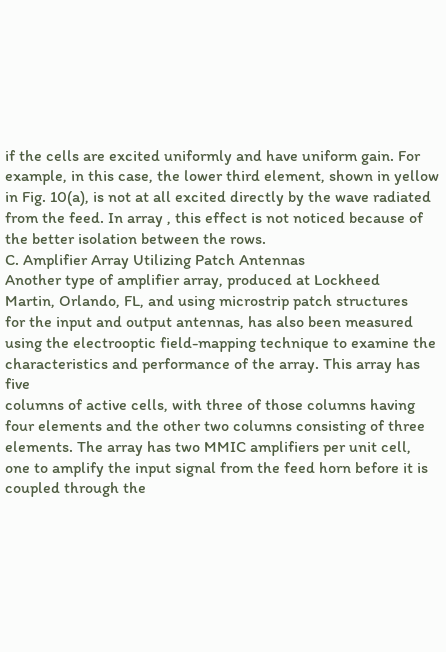if the cells are excited uniformly and have uniform gain. For
example, in this case, the lower third element, shown in yellow
in Fig. 10(a), is not at all excited directly by the wave radiated
from the feed. In array , this effect is not noticed because of
the better isolation between the rows.
C. Amplifier Array Utilizing Patch Antennas
Another type of amplifier array, produced at Lockheed
Martin, Orlando, FL, and using microstrip patch structures
for the input and output antennas, has also been measured
using the electrooptic field-mapping technique to examine the
characteristics and performance of the array. This array has five
columns of active cells, with three of those columns having
four elements and the other two columns consisting of three
elements. The array has two MMIC amplifiers per unit cell,
one to amplify the input signal from the feed horn before it is
coupled through the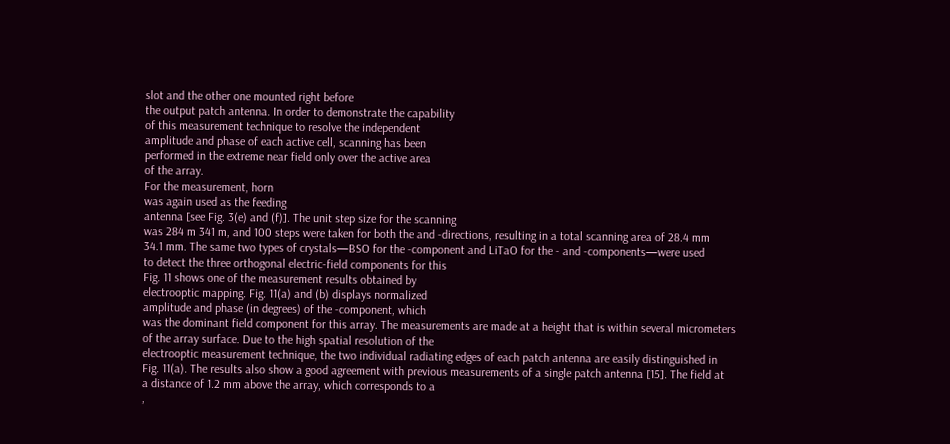slot and the other one mounted right before
the output patch antenna. In order to demonstrate the capability
of this measurement technique to resolve the independent
amplitude and phase of each active cell, scanning has been
performed in the extreme near field only over the active area
of the array.
For the measurement, horn
was again used as the feeding
antenna [see Fig. 3(e) and (f)]. The unit step size for the scanning
was 284 m 341 m, and 100 steps were taken for both the and -directions, resulting in a total scanning area of 28.4 mm
34.1 mm. The same two types of crystals—BSO for the -component and LiTaO for the - and -components—were used
to detect the three orthogonal electric-field components for this
Fig. 11 shows one of the measurement results obtained by
electrooptic mapping. Fig. 11(a) and (b) displays normalized
amplitude and phase (in degrees) of the -component, which
was the dominant field component for this array. The measurements are made at a height that is within several micrometers
of the array surface. Due to the high spatial resolution of the
electrooptic measurement technique, the two individual radiating edges of each patch antenna are easily distinguished in
Fig. 11(a). The results also show a good agreement with previous measurements of a single patch antenna [15]. The field at
a distance of 1.2 mm above the array, which corresponds to a
,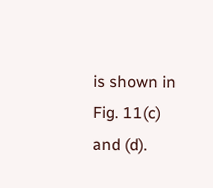is shown in Fig. 11(c) and (d).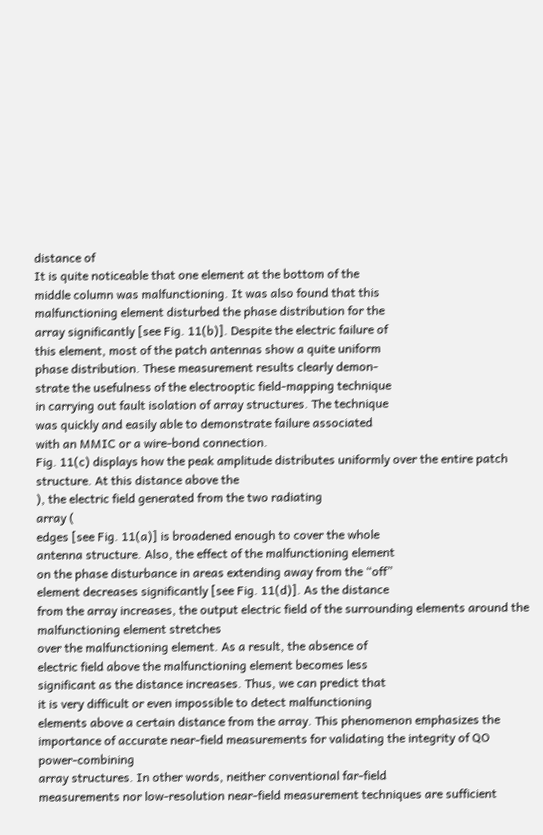distance of
It is quite noticeable that one element at the bottom of the
middle column was malfunctioning. It was also found that this
malfunctioning element disturbed the phase distribution for the
array significantly [see Fig. 11(b)]. Despite the electric failure of
this element, most of the patch antennas show a quite uniform
phase distribution. These measurement results clearly demon-
strate the usefulness of the electrooptic field-mapping technique
in carrying out fault isolation of array structures. The technique
was quickly and easily able to demonstrate failure associated
with an MMIC or a wire-bond connection.
Fig. 11(c) displays how the peak amplitude distributes uniformly over the entire patch structure. At this distance above the
), the electric field generated from the two radiating
array (
edges [see Fig. 11(a)] is broadened enough to cover the whole
antenna structure. Also, the effect of the malfunctioning element
on the phase disturbance in areas extending away from the “off”
element decreases significantly [see Fig. 11(d)]. As the distance
from the array increases, the output electric field of the surrounding elements around the malfunctioning element stretches
over the malfunctioning element. As a result, the absence of
electric field above the malfunctioning element becomes less
significant as the distance increases. Thus, we can predict that
it is very difficult or even impossible to detect malfunctioning
elements above a certain distance from the array. This phenomenon emphasizes the importance of accurate near-field measurements for validating the integrity of QO power-combining
array structures. In other words, neither conventional far-field
measurements nor low-resolution near-field measurement techniques are sufficient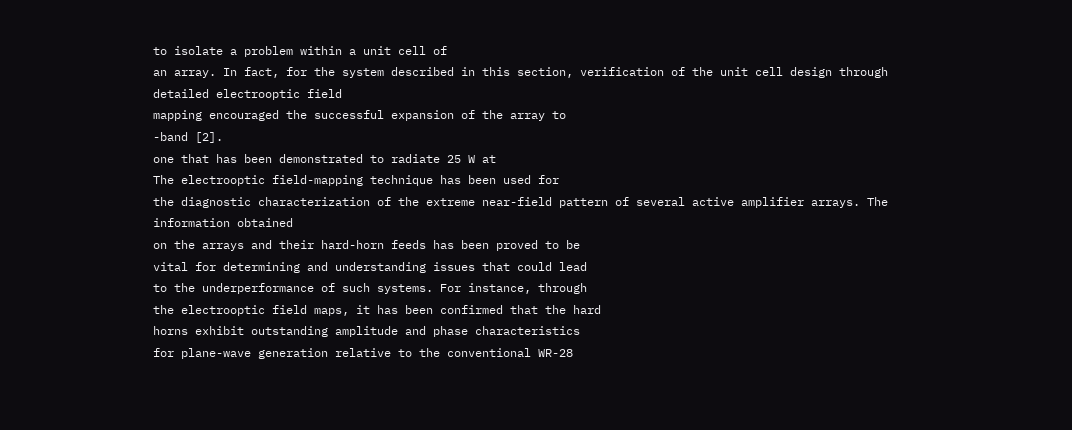to isolate a problem within a unit cell of
an array. In fact, for the system described in this section, verification of the unit cell design through detailed electrooptic field
mapping encouraged the successful expansion of the array to
-band [2].
one that has been demonstrated to radiate 25 W at
The electrooptic field-mapping technique has been used for
the diagnostic characterization of the extreme near-field pattern of several active amplifier arrays. The information obtained
on the arrays and their hard-horn feeds has been proved to be
vital for determining and understanding issues that could lead
to the underperformance of such systems. For instance, through
the electrooptic field maps, it has been confirmed that the hard
horns exhibit outstanding amplitude and phase characteristics
for plane-wave generation relative to the conventional WR-28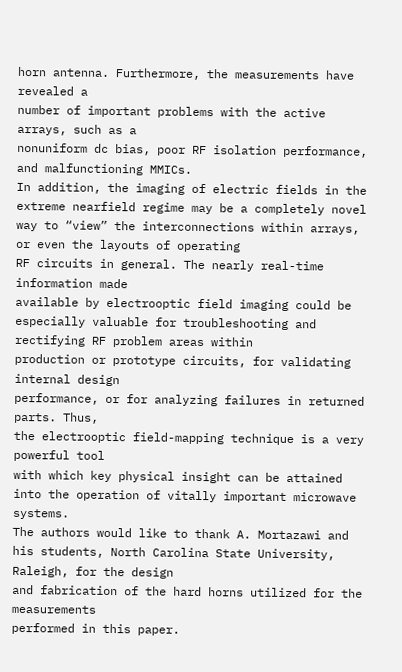horn antenna. Furthermore, the measurements have revealed a
number of important problems with the active arrays, such as a
nonuniform dc bias, poor RF isolation performance, and malfunctioning MMICs.
In addition, the imaging of electric fields in the extreme nearfield regime may be a completely novel way to “view” the interconnections within arrays, or even the layouts of operating
RF circuits in general. The nearly real-time information made
available by electrooptic field imaging could be especially valuable for troubleshooting and rectifying RF problem areas within
production or prototype circuits, for validating internal design
performance, or for analyzing failures in returned parts. Thus,
the electrooptic field-mapping technique is a very powerful tool
with which key physical insight can be attained into the operation of vitally important microwave systems.
The authors would like to thank A. Mortazawi and his students, North Carolina State University, Raleigh, for the design
and fabrication of the hard horns utilized for the measurements
performed in this paper.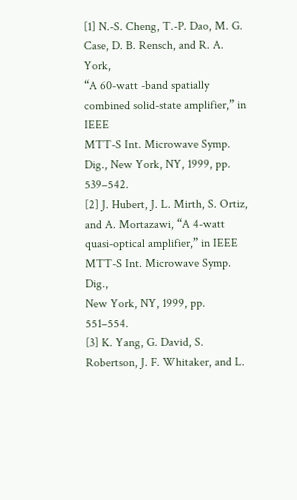[1] N.-S. Cheng, T.-P. Dao, M. G. Case, D. B. Rensch, and R. A. York,
“A 60-watt -band spatially combined solid-state amplifier,” in IEEE
MTT-S Int. Microwave Symp. Dig., New York, NY, 1999, pp. 539–542.
[2] J. Hubert, J. L. Mirth, S. Ortiz, and A. Mortazawi, “A 4-watt
quasi-optical amplifier,” in IEEE MTT-S Int. Microwave Symp. Dig.,
New York, NY, 1999, pp. 551–554.
[3] K. Yang, G. David, S. Robertson, J. F. Whitaker, and L.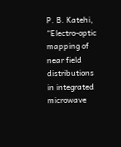P. B. Katehi,
“Electro-optic mapping of near field distributions in integrated microwave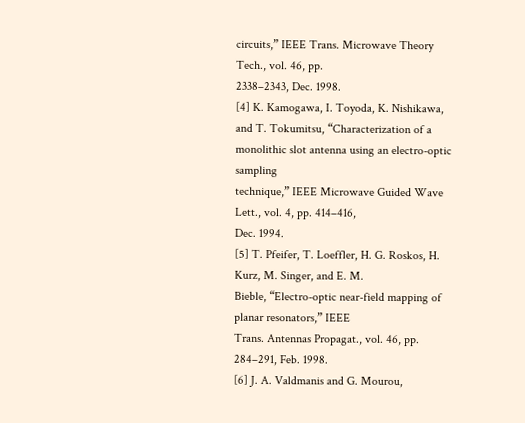circuits,” IEEE Trans. Microwave Theory Tech., vol. 46, pp.
2338–2343, Dec. 1998.
[4] K. Kamogawa, I. Toyoda, K. Nishikawa, and T. Tokumitsu, “Characterization of a monolithic slot antenna using an electro-optic sampling
technique,” IEEE Microwave Guided Wave Lett., vol. 4, pp. 414–416,
Dec. 1994.
[5] T. Pfeifer, T. Loeffler, H. G. Roskos, H. Kurz, M. Singer, and E. M.
Bieble, “Electro-optic near-field mapping of planar resonators,” IEEE
Trans. Antennas Propagat., vol. 46, pp. 284–291, Feb. 1998.
[6] J. A. Valdmanis and G. Mourou,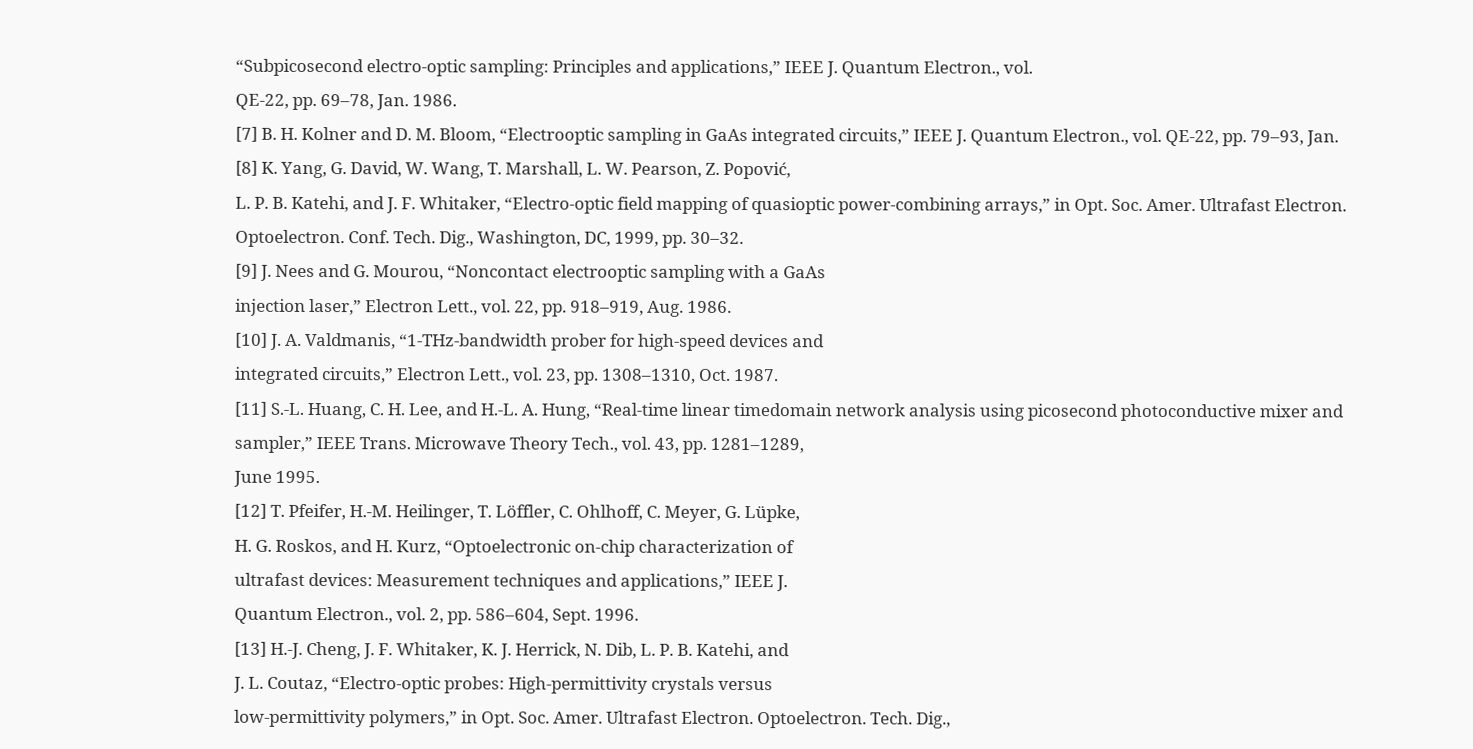“Subpicosecond electro-optic sampling: Principles and applications,” IEEE J. Quantum Electron., vol.
QE-22, pp. 69–78, Jan. 1986.
[7] B. H. Kolner and D. M. Bloom, “Electrooptic sampling in GaAs integrated circuits,” IEEE J. Quantum Electron., vol. QE-22, pp. 79–93, Jan.
[8] K. Yang, G. David, W. Wang, T. Marshall, L. W. Pearson, Z. Popović,
L. P. B. Katehi, and J. F. Whitaker, “Electro-optic field mapping of quasioptic power-combining arrays,” in Opt. Soc. Amer. Ultrafast Electron.
Optoelectron. Conf. Tech. Dig., Washington, DC, 1999, pp. 30–32.
[9] J. Nees and G. Mourou, “Noncontact electrooptic sampling with a GaAs
injection laser,” Electron Lett., vol. 22, pp. 918–919, Aug. 1986.
[10] J. A. Valdmanis, “1-THz-bandwidth prober for high-speed devices and
integrated circuits,” Electron Lett., vol. 23, pp. 1308–1310, Oct. 1987.
[11] S.-L. Huang, C. H. Lee, and H.-L. A. Hung, “Real-time linear timedomain network analysis using picosecond photoconductive mixer and
sampler,” IEEE Trans. Microwave Theory Tech., vol. 43, pp. 1281–1289,
June 1995.
[12] T. Pfeifer, H.-M. Heilinger, T. Löffler, C. Ohlhoff, C. Meyer, G. Lüpke,
H. G. Roskos, and H. Kurz, “Optoelectronic on-chip characterization of
ultrafast devices: Measurement techniques and applications,” IEEE J.
Quantum Electron., vol. 2, pp. 586–604, Sept. 1996.
[13] H.-J. Cheng, J. F. Whitaker, K. J. Herrick, N. Dib, L. P. B. Katehi, and
J. L. Coutaz, “Electro-optic probes: High-permittivity crystals versus
low-permittivity polymers,” in Opt. Soc. Amer. Ultrafast Electron. Optoelectron. Tech. Dig.,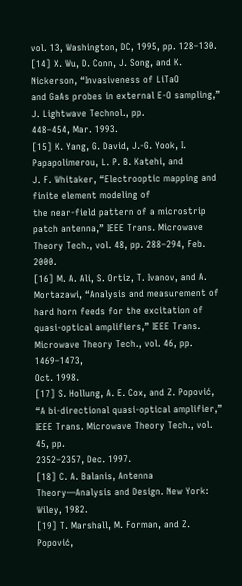vol. 13, Washington, DC, 1995, pp. 128–130.
[14] X. Wu, D. Conn, J. Song, and K. Nickerson, “Invasiveness of LiTaO
and GaAs probes in external E-O sampling,” J. Lightwave Technol., pp.
448–454, Mar. 1993.
[15] K. Yang, G. David, J.-G. Yook, I. Papapolimerou, L. P. B. Katehi, and
J. F. Whitaker, “Electrooptic mapping and finite element modeling of
the near-field pattern of a microstrip patch antenna,” IEEE Trans. Microwave Theory Tech., vol. 48, pp. 288–294, Feb. 2000.
[16] M. A. Ali, S. Ortiz, T. Ivanov, and A. Mortazawi, “Analysis and measurement of hard horn feeds for the excitation of quasi-optical amplifiers,” IEEE Trans. Microwave Theory Tech., vol. 46, pp. 1469–1473,
Oct. 1998.
[17] S. Hollung, A. E. Cox, and Z. Popović, “A bi-directional quasi-optical amplifier,” IEEE Trans. Microwave Theory Tech., vol. 45, pp.
2352–2357, Dec. 1997.
[18] C. A. Balanis, Antenna Theory—Analysis and Design. New York:
Wiley, 1982.
[19] T. Marshall, M. Forman, and Z. Popović,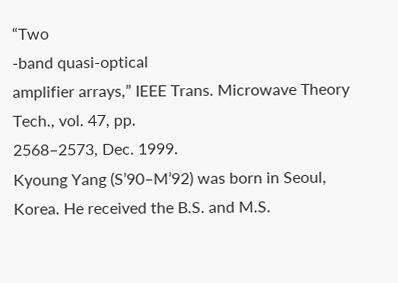“Two
-band quasi-optical
amplifier arrays,” IEEE Trans. Microwave Theory Tech., vol. 47, pp.
2568–2573, Dec. 1999.
Kyoung Yang (S’90–M’92) was born in Seoul,
Korea. He received the B.S. and M.S.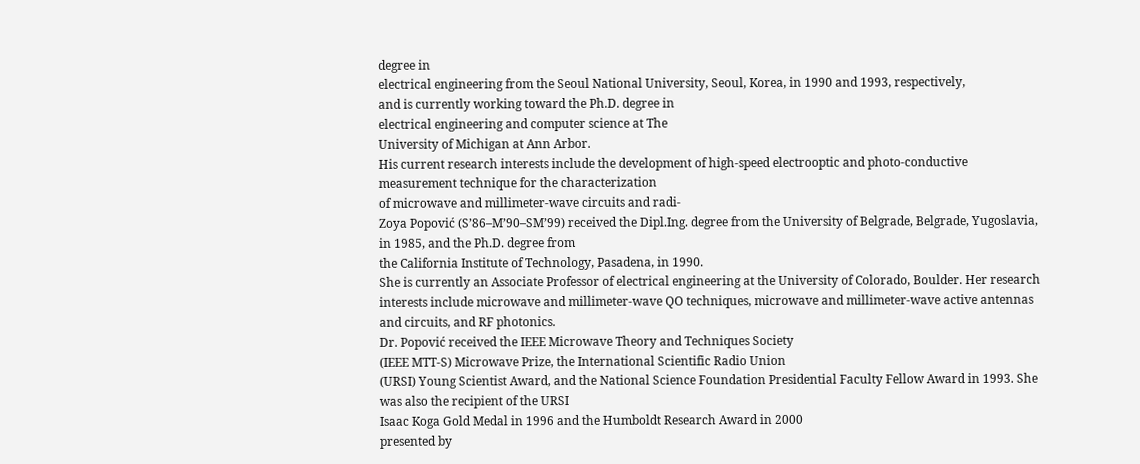degree in
electrical engineering from the Seoul National University, Seoul, Korea, in 1990 and 1993, respectively,
and is currently working toward the Ph.D. degree in
electrical engineering and computer science at The
University of Michigan at Ann Arbor.
His current research interests include the development of high-speed electrooptic and photo-conductive measurement technique for the characterization
of microwave and millimeter-wave circuits and radi-
Zoya Popović (S’86–M’90–SM’99) received the Dipl.Ing. degree from the University of Belgrade, Belgrade, Yugoslavia, in 1985, and the Ph.D. degree from
the California Institute of Technology, Pasadena, in 1990.
She is currently an Associate Professor of electrical engineering at the University of Colorado, Boulder. Her research interests include microwave and millimeter-wave QO techniques, microwave and millimeter-wave active antennas
and circuits, and RF photonics.
Dr. Popović received the IEEE Microwave Theory and Techniques Society
(IEEE MTT-S) Microwave Prize, the International Scientific Radio Union
(URSI) Young Scientist Award, and the National Science Foundation Presidential Faculty Fellow Award in 1993. She was also the recipient of the URSI
Isaac Koga Gold Medal in 1996 and the Humboldt Research Award in 2000
presented by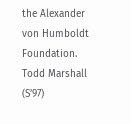the Alexander von Humboldt Foundation.
Todd Marshall (S’97)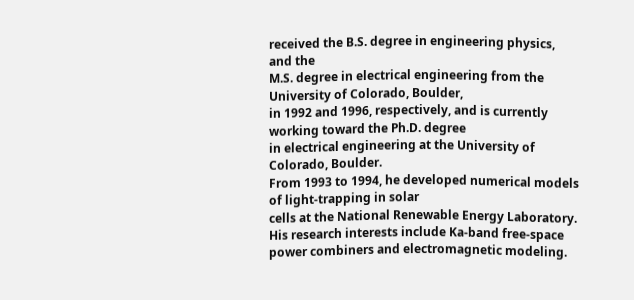received the B.S. degree in engineering physics, and the
M.S. degree in electrical engineering from the University of Colorado, Boulder,
in 1992 and 1996, respectively, and is currently working toward the Ph.D. degree
in electrical engineering at the University of Colorado, Boulder.
From 1993 to 1994, he developed numerical models of light-trapping in solar
cells at the National Renewable Energy Laboratory. His research interests include Ka-band free-space power combiners and electromagnetic modeling.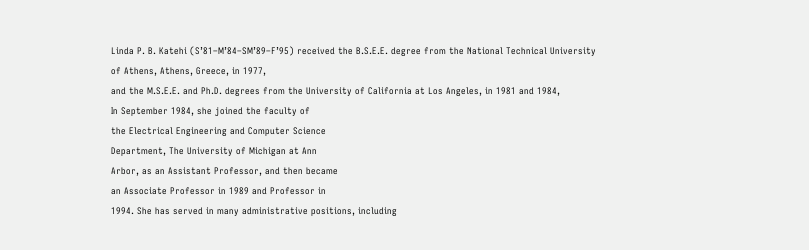Linda P. B. Katehi (S’81–M’84–SM’89–F’95) received the B.S.E.E. degree from the National Technical University of Athens, Athens, Greece, in 1977,
and the M.S.E.E. and Ph.D. degrees from the University of California at Los Angeles, in 1981 and 1984,
In September 1984, she joined the faculty of
the Electrical Engineering and Computer Science
Department, The University of Michigan at Ann
Arbor, as an Assistant Professor, and then became
an Associate Professor in 1989 and Professor in
1994. She has served in many administrative positions, including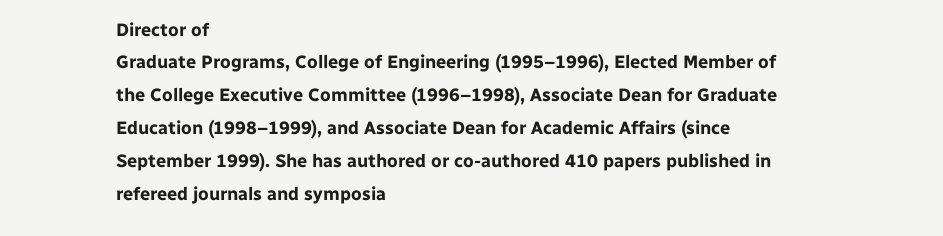Director of
Graduate Programs, College of Engineering (1995–1996), Elected Member of
the College Executive Committee (1996–1998), Associate Dean for Graduate
Education (1998–1999), and Associate Dean for Academic Affairs (since
September 1999). She has authored or co-authored 410 papers published in
refereed journals and symposia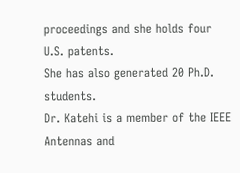proceedings and she holds four U.S. patents.
She has also generated 20 Ph.D. students.
Dr. Katehi is a member of the IEEE Antennas and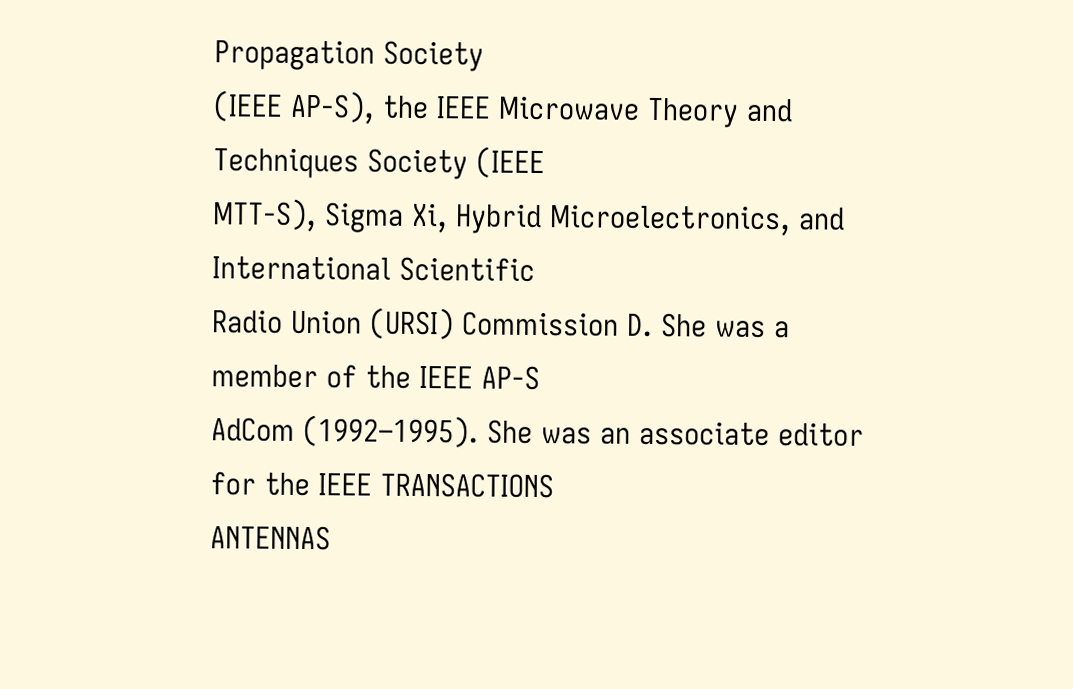Propagation Society
(IEEE AP-S), the IEEE Microwave Theory and Techniques Society (IEEE
MTT-S), Sigma Xi, Hybrid Microelectronics, and International Scientific
Radio Union (URSI) Commission D. She was a member of the IEEE AP-S
AdCom (1992–1995). She was an associate editor for the IEEE TRANSACTIONS
ANTENNAS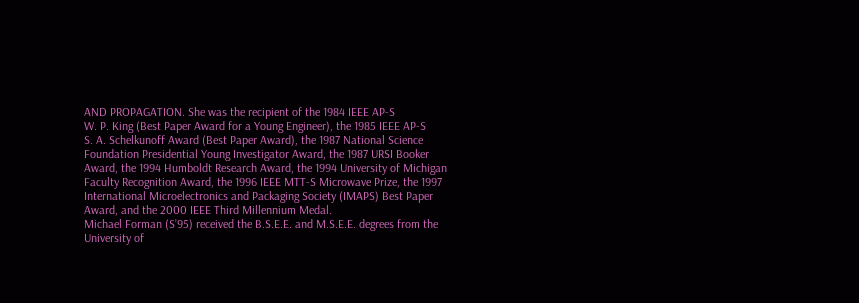AND PROPAGATION. She was the recipient of the 1984 IEEE AP-S
W. P. King (Best Paper Award for a Young Engineer), the 1985 IEEE AP-S
S. A. Schelkunoff Award (Best Paper Award), the 1987 National Science
Foundation Presidential Young Investigator Award, the 1987 URSI Booker
Award, the 1994 Humboldt Research Award, the 1994 University of Michigan
Faculty Recognition Award, the 1996 IEEE MTT-S Microwave Prize, the 1997
International Microelectronics and Packaging Society (IMAPS) Best Paper
Award, and the 2000 IEEE Third Millennium Medal.
Michael Forman (S’95) received the B.S.E.E. and M.S.E.E. degrees from the
University of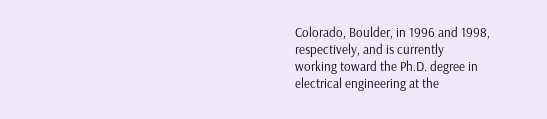Colorado, Boulder, in 1996 and 1998, respectively, and is currently
working toward the Ph.D. degree in electrical engineering at the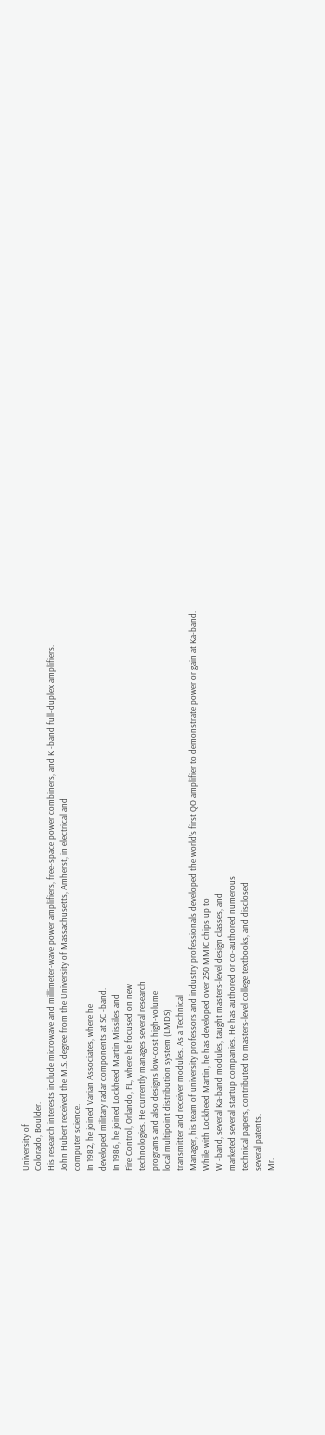University of
Colorado, Boulder.
His research interests include microwave and millimeter-wave power amplifiers, free-space power combiners, and K -band full-duplex amplifiers.
John Hubert received the M.S. degree from the University of Massachusetts, Amherst, in electrical and
computer science.
In 1982, he joined Varian Associates, where he
developed military radar components at SC -band.
In 1986, he joined Lockheed Martin Missiles and
Fire Control, Orlando, FL, where he focused on new
technologies. He currently manages several research
programs and also designs low-cost high-volume
local multipoint distribution system (LMDS)
transmitter and receiver modules. As a Technical
Manager, his team of university professors and industry professionals developed the world’s first QO amplifier to demonstrate power or gain at Ka-band.
While with Lockheed Martin, he has developed over 250 MMIC chips up to
W -band, several Ka-band modules, taught masters-level design classes, and
marketed several startup companies. He has authored or co-authored numerous
technical papers, contributed to masters-level college textbooks, and disclosed
several patents.
Mr.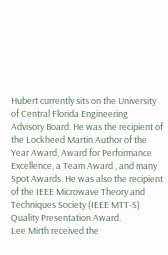Hubert currently sits on the University of Central Florida Engineering
Advisory Board. He was the recipient of the Lockheed Martin Author of the
Year Award, Award for Performance Excellence, a Team Award , and many
Spot Awards. He was also the recipient of the IEEE Microwave Theory and
Techniques Society (IEEE MTT-S) Quality Presentation Award.
Lee Mirth received the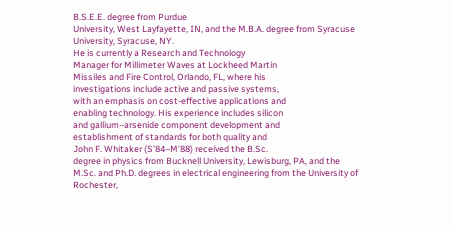B.S.E.E. degree from Purdue
University, West Layfayette, IN, and the M.B.A. degree from Syracuse University, Syracuse, NY.
He is currently a Research and Technology
Manager for Millimeter Waves at Lockheed Martin
Missiles and Fire Control, Orlando, FL, where his
investigations include active and passive systems,
with an emphasis on cost-effective applications and
enabling technology. His experience includes silicon
and gallium–arsenide component development and
establishment of standards for both quality and
John F. Whitaker (S’84–M’88) received the B.Sc.
degree in physics from Bucknell University, Lewisburg, PA, and the M.Sc. and Ph.D. degrees in electrical engineering from the University of Rochester,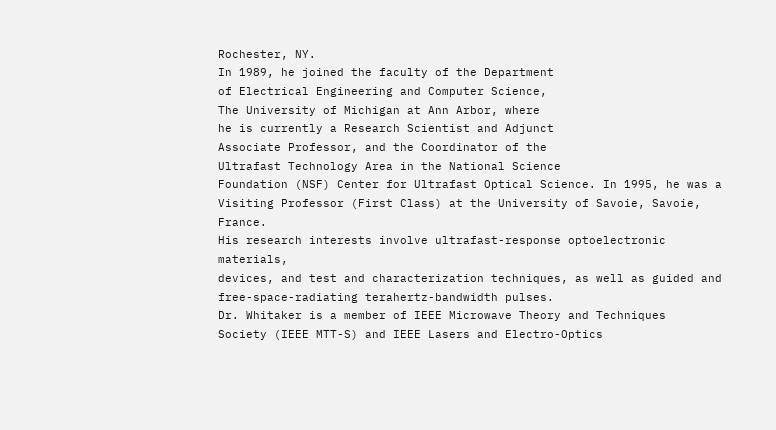Rochester, NY.
In 1989, he joined the faculty of the Department
of Electrical Engineering and Computer Science,
The University of Michigan at Ann Arbor, where
he is currently a Research Scientist and Adjunct
Associate Professor, and the Coordinator of the
Ultrafast Technology Area in the National Science
Foundation (NSF) Center for Ultrafast Optical Science. In 1995, he was a
Visiting Professor (First Class) at the University of Savoie, Savoie, France.
His research interests involve ultrafast-response optoelectronic materials,
devices, and test and characterization techniques, as well as guided and
free-space-radiating terahertz-bandwidth pulses.
Dr. Whitaker is a member of IEEE Microwave Theory and Techniques
Society (IEEE MTT-S) and IEEE Lasers and Electro-Optics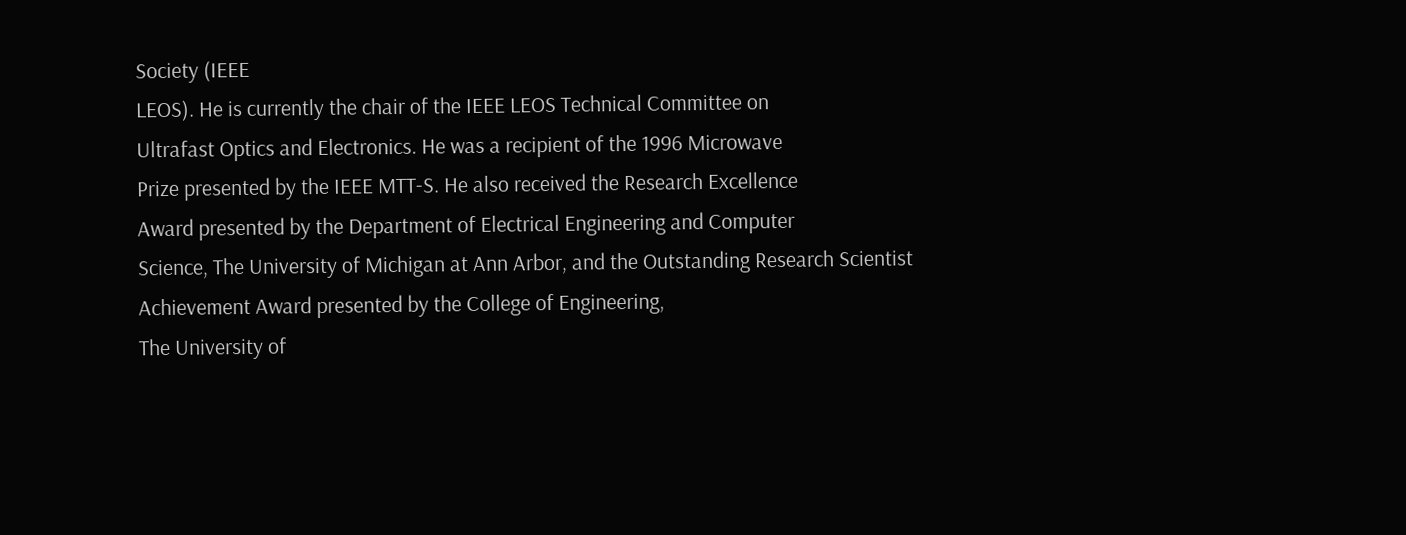Society (IEEE
LEOS). He is currently the chair of the IEEE LEOS Technical Committee on
Ultrafast Optics and Electronics. He was a recipient of the 1996 Microwave
Prize presented by the IEEE MTT-S. He also received the Research Excellence
Award presented by the Department of Electrical Engineering and Computer
Science, The University of Michigan at Ann Arbor, and the Outstanding Research Scientist Achievement Award presented by the College of Engineering,
The University of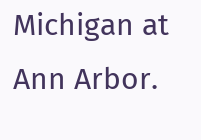Michigan at Ann Arbor.